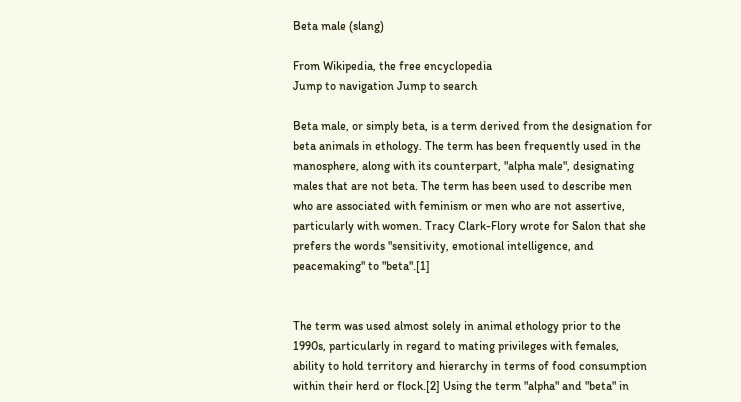Beta male (slang)

From Wikipedia, the free encyclopedia
Jump to navigation Jump to search

Beta male, or simply beta, is a term derived from the designation for beta animals in ethology. The term has been frequently used in the manosphere, along with its counterpart, "alpha male", designating males that are not beta. The term has been used to describe men who are associated with feminism or men who are not assertive, particularly with women. Tracy Clark-Flory wrote for Salon that she prefers the words "sensitivity, emotional intelligence, and peacemaking" to "beta".[1]


The term was used almost solely in animal ethology prior to the 1990s, particularly in regard to mating privileges with females, ability to hold territory and hierarchy in terms of food consumption within their herd or flock.[2] Using the term "alpha" and "beta" in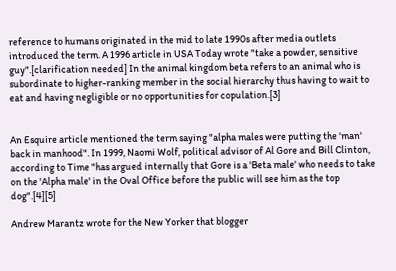reference to humans originated in the mid to late 1990s after media outlets introduced the term. A 1996 article in USA Today wrote "take a powder, sensitive guy".[clarification needed] In the animal kingdom beta refers to an animal who is subordinate to higher-ranking member in the social hierarchy thus having to wait to eat and having negligible or no opportunities for copulation.[3]


An Esquire article mentioned the term saying "alpha males were putting the 'man' back in manhood". In 1999, Naomi Wolf, political advisor of Al Gore and Bill Clinton, according to Time "has argued internally that Gore is a 'Beta male' who needs to take on the 'Alpha male' in the Oval Office before the public will see him as the top dog".[4][5]

Andrew Marantz wrote for the New Yorker that blogger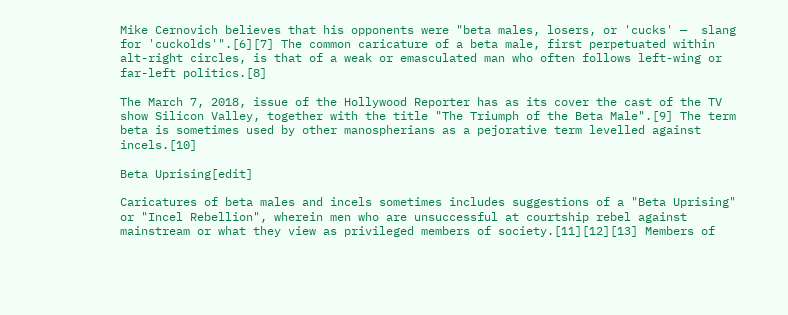Mike Cernovich believes that his opponents were "beta males, losers, or 'cucks' —  slang for 'cuckolds'".[6][7] The common caricature of a beta male, first perpetuated within alt-right circles, is that of a weak or emasculated man who often follows left-wing or far-left politics.[8]

The March 7, 2018, issue of the Hollywood Reporter has as its cover the cast of the TV show Silicon Valley, together with the title "The Triumph of the Beta Male".[9] The term beta is sometimes used by other manospherians as a pejorative term levelled against incels.[10]

Beta Uprising[edit]

Caricatures of beta males and incels sometimes includes suggestions of a "Beta Uprising" or "Incel Rebellion", wherein men who are unsuccessful at courtship rebel against mainstream or what they view as privileged members of society.[11][12][13] Members of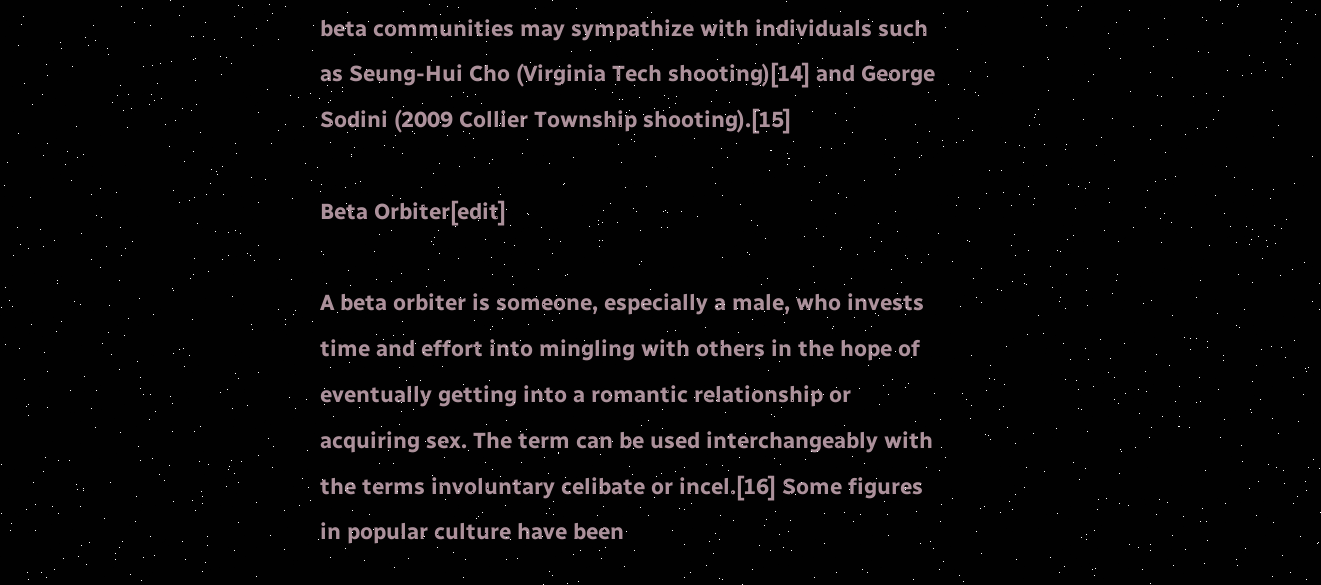beta communities may sympathize with individuals such as Seung-Hui Cho (Virginia Tech shooting)[14] and George Sodini (2009 Collier Township shooting).[15]

Beta Orbiter[edit]

A beta orbiter is someone, especially a male, who invests time and effort into mingling with others in the hope of eventually getting into a romantic relationship or acquiring sex. The term can be used interchangeably with the terms involuntary celibate or incel.[16] Some figures in popular culture have been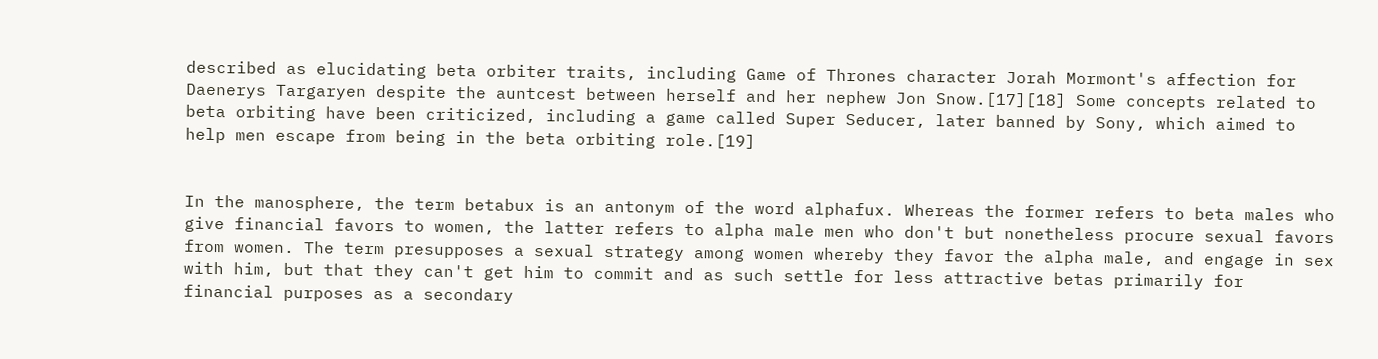described as elucidating beta orbiter traits, including Game of Thrones character Jorah Mormont's affection for Daenerys Targaryen despite the auntcest between herself and her nephew Jon Snow.[17][18] Some concepts related to beta orbiting have been criticized, including a game called Super Seducer, later banned by Sony, which aimed to help men escape from being in the beta orbiting role.[19]


In the manosphere, the term betabux is an antonym of the word alphafux. Whereas the former refers to beta males who give financial favors to women, the latter refers to alpha male men who don't but nonetheless procure sexual favors from women. The term presupposes a sexual strategy among women whereby they favor the alpha male, and engage in sex with him, but that they can't get him to commit and as such settle for less attractive betas primarily for financial purposes as a secondary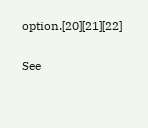option.[20][21][22]

See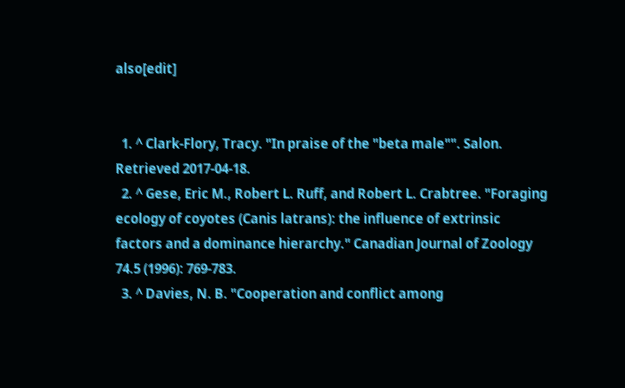also[edit]


  1. ^ Clark-Flory, Tracy. "In praise of the "beta male"". Salon. Retrieved 2017-04-18.
  2. ^ Gese, Eric M., Robert L. Ruff, and Robert L. Crabtree. "Foraging ecology of coyotes (Canis latrans): the influence of extrinsic factors and a dominance hierarchy." Canadian Journal of Zoology 74.5 (1996): 769-783.
  3. ^ Davies, N. B. "Cooperation and conflict among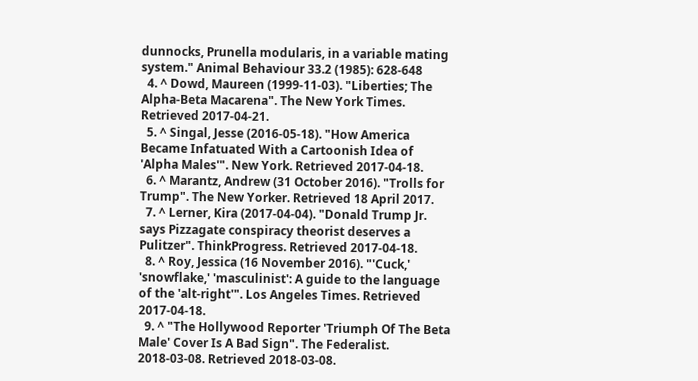dunnocks, Prunella modularis, in a variable mating system." Animal Behaviour 33.2 (1985): 628-648
  4. ^ Dowd, Maureen (1999-11-03). "Liberties; The Alpha-Beta Macarena". The New York Times. Retrieved 2017-04-21.
  5. ^ Singal, Jesse (2016-05-18). "How America Became Infatuated With a Cartoonish Idea of 'Alpha Males'". New York. Retrieved 2017-04-18.
  6. ^ Marantz, Andrew (31 October 2016). "Trolls for Trump". The New Yorker. Retrieved 18 April 2017.
  7. ^ Lerner, Kira (2017-04-04). "Donald Trump Jr. says Pizzagate conspiracy theorist deserves a Pulitzer". ThinkProgress. Retrieved 2017-04-18.
  8. ^ Roy, Jessica (16 November 2016). "'Cuck,' 'snowflake,' 'masculinist': A guide to the language of the 'alt-right'". Los Angeles Times. Retrieved 2017-04-18.
  9. ^ "The Hollywood Reporter 'Triumph Of The Beta Male' Cover Is A Bad Sign". The Federalist. 2018-03-08. Retrieved 2018-03-08.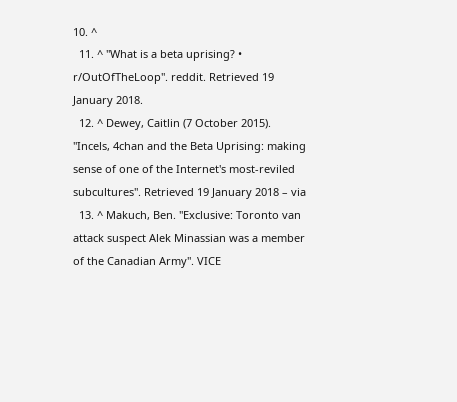10. ^
  11. ^ "What is a beta uprising? • r/OutOfTheLoop". reddit. Retrieved 19 January 2018.
  12. ^ Dewey, Caitlin (7 October 2015). "Incels, 4chan and the Beta Uprising: making sense of one of the Internet's most-reviled subcultures". Retrieved 19 January 2018 – via
  13. ^ Makuch, Ben. "Exclusive: Toronto van attack suspect Alek Minassian was a member of the Canadian Army". VICE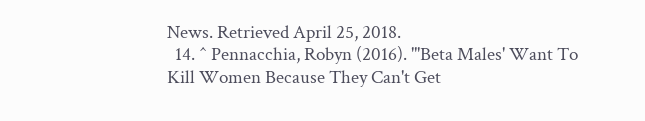News. Retrieved April 25, 2018.
  14. ^ Pennacchia, Robyn (2016). "'Beta Males' Want To Kill Women Because They Can't Get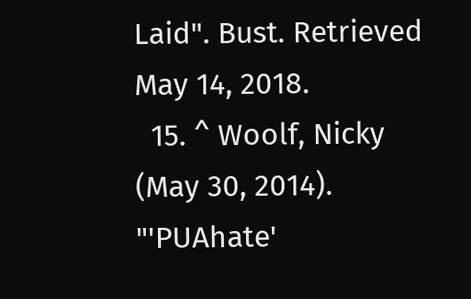Laid". Bust. Retrieved May 14, 2018.
  15. ^ Woolf, Nicky (May 30, 2014). "'PUAhate'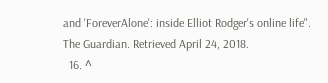and 'ForeverAlone': inside Elliot Rodger's online life". The Guardian. Retrieved April 24, 2018.
  16. ^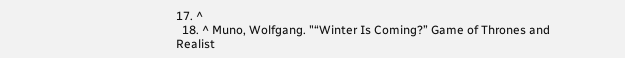17. ^
  18. ^ Muno, Wolfgang. "“Winter Is Coming?” Game of Thrones and Realist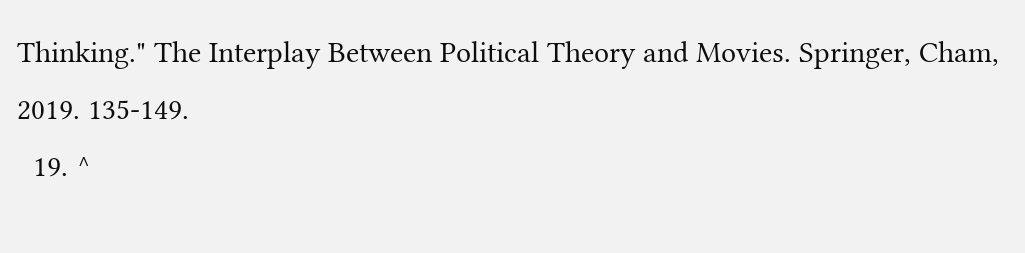Thinking." The Interplay Between Political Theory and Movies. Springer, Cham, 2019. 135-149.
  19. ^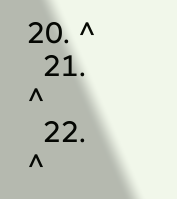20. ^
  21. ^
  22. ^